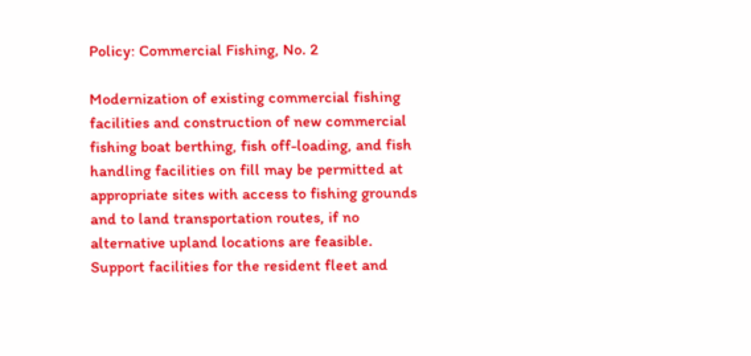Policy: Commercial Fishing, No. 2

Modernization of existing commercial fishing facilities and construction of new commercial fishing boat berthing, fish off-loading, and fish handling facilities on fill may be permitted at appropriate sites with access to fishing grounds and to land transportation routes, if no alternative upland locations are feasible. Support facilities for the resident fleet and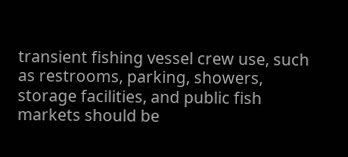transient fishing vessel crew use, such as restrooms, parking, showers, storage facilities, and public fish markets should be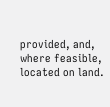provided, and, where feasible, located on land.